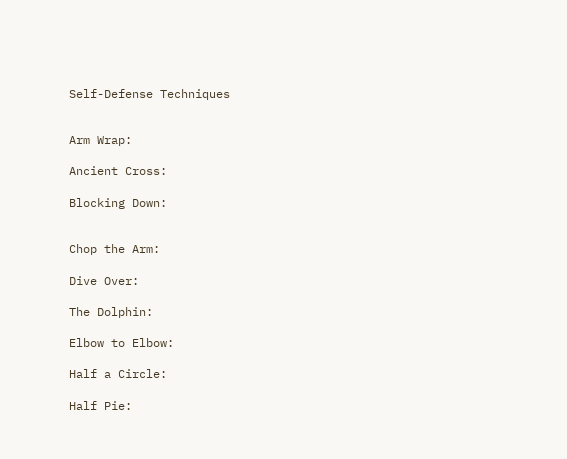Self-Defense Techniques


Arm Wrap:

Ancient Cross:

Blocking Down:


Chop the Arm:

Dive Over:

The Dolphin:

Elbow to Elbow:

Half a Circle:

Half Pie: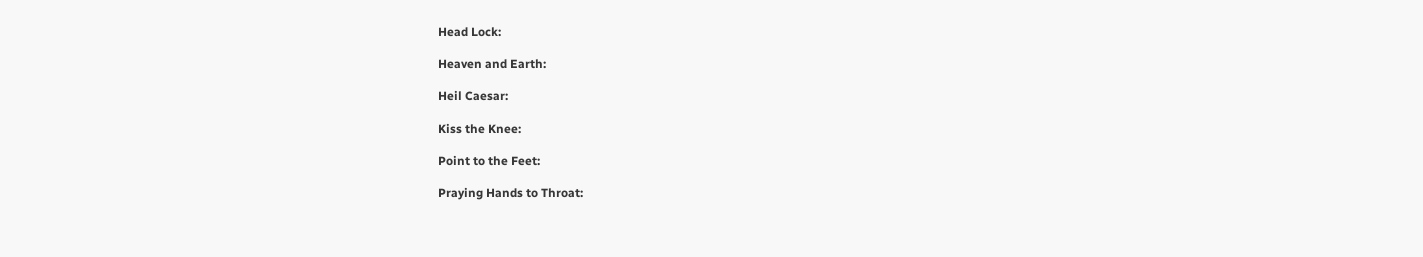Head Lock:

Heaven and Earth:

Heil Caesar:

Kiss the Knee:

Point to the Feet:

Praying Hands to Throat: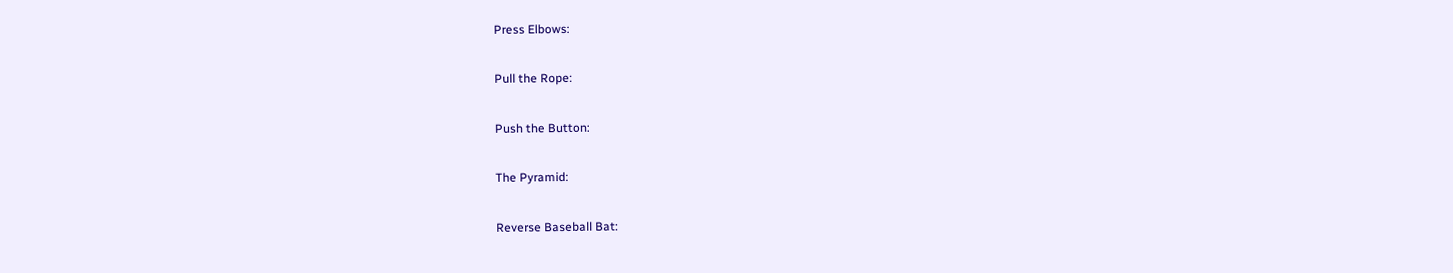Press Elbows:

Pull the Rope:

Push the Button:

The Pyramid:

Reverse Baseball Bat: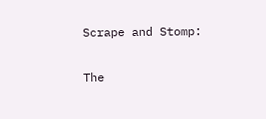Scrape and Stomp:

The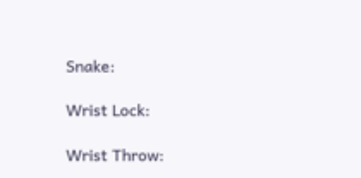Snake:

Wrist Lock:

Wrist Throw: